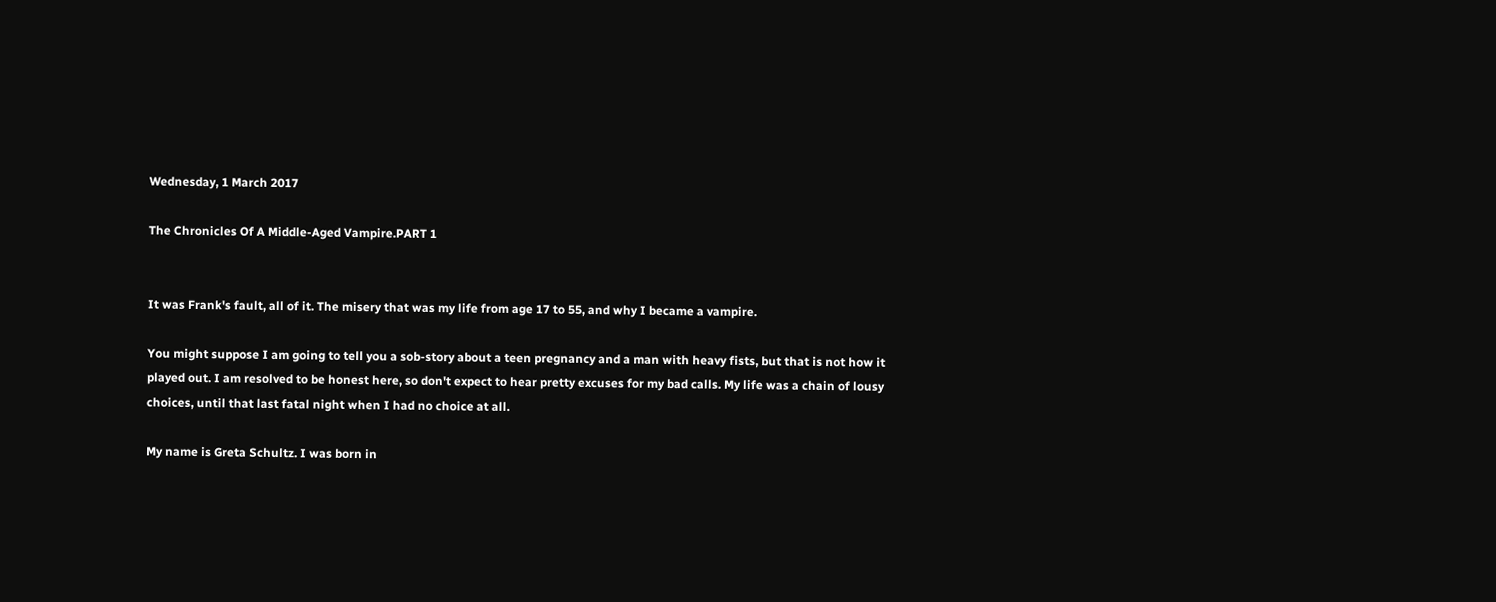Wednesday, 1 March 2017

The Chronicles Of A Middle-Aged Vampire.PART 1


It was Frank's fault, all of it. The misery that was my life from age 17 to 55, and why I became a vampire.

You might suppose I am going to tell you a sob-story about a teen pregnancy and a man with heavy fists, but that is not how it played out. I am resolved to be honest here, so don't expect to hear pretty excuses for my bad calls. My life was a chain of lousy choices, until that last fatal night when I had no choice at all.

My name is Greta Schultz. I was born in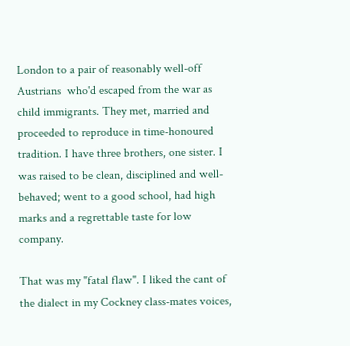London to a pair of reasonably well-off  Austrians  who'd escaped from the war as child immigrants. They met, married and proceeded to reproduce in time-honoured tradition. I have three brothers, one sister. I was raised to be clean, disciplined and well-behaved; went to a good school, had high marks and a regrettable taste for low company.

That was my "fatal flaw". I liked the cant of the dialect in my Cockney class-mates voices,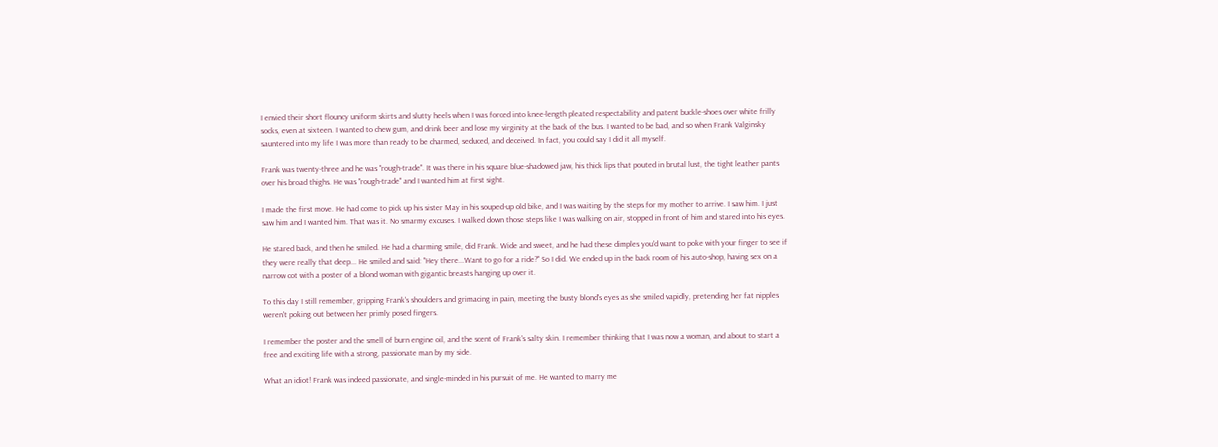I envied their short flouncy uniform skirts and slutty heels when I was forced into knee-length pleated respectability and patent buckle-shoes over white frilly socks, even at sixteen. I wanted to chew gum, and drink beer and lose my virginity at the back of the bus. I wanted to be bad, and so when Frank Valginsky sauntered into my life I was more than ready to be charmed, seduced, and deceived. In fact, you could say I did it all myself.

Frank was twenty-three and he was "rough-trade". It was there in his square blue-shadowed jaw, his thick lips that pouted in brutal lust, the tight leather pants over his broad thighs. He was "rough-trade" and I wanted him at first sight.

I made the first move. He had come to pick up his sister May in his souped-up old bike, and I was waiting by the steps for my mother to arrive. I saw him. I just saw him and I wanted him. That was it. No smarmy excuses. I walked down those steps like I was walking on air, stopped in front of him and stared into his eyes.

He stared back, and then he smiled. He had a charming smile, did Frank. Wide and sweet, and he had these dimples you'd want to poke with your finger to see if they were really that deep... He smiled and said: "Hey there...Want to go for a ride?" So I did. We ended up in the back room of his auto-shop, having sex on a narrow cot with a poster of a blond woman with gigantic breasts hanging up over it.

To this day I still remember, gripping Frank's shoulders and grimacing in pain, meeting the busty blond's eyes as she smiled vapidly, pretending her fat nipples weren't poking out between her primly posed fingers.

I remember the poster and the smell of burn engine oil, and the scent of Frank's salty skin. I remember thinking that I was now a woman, and about to start a free and exciting life with a strong, passionate man by my side.

What an idiot! Frank was indeed passionate, and single-minded in his pursuit of me. He wanted to marry me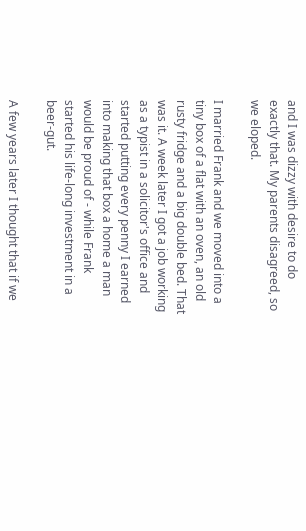and I was dizzy with desire to do exactly that. My parents disagreed, so we eloped.

I married Frank and we moved into a tiny box of a flat with an oven, an old rusty fridge and a big double bed. That was it. A week later I got a job working as a typist in a solicitor's office and started putting every penny I earned into making that box a home a man would be proud of - while Frank started his life-long investment in a beer-gut.

A few years later I thought that if we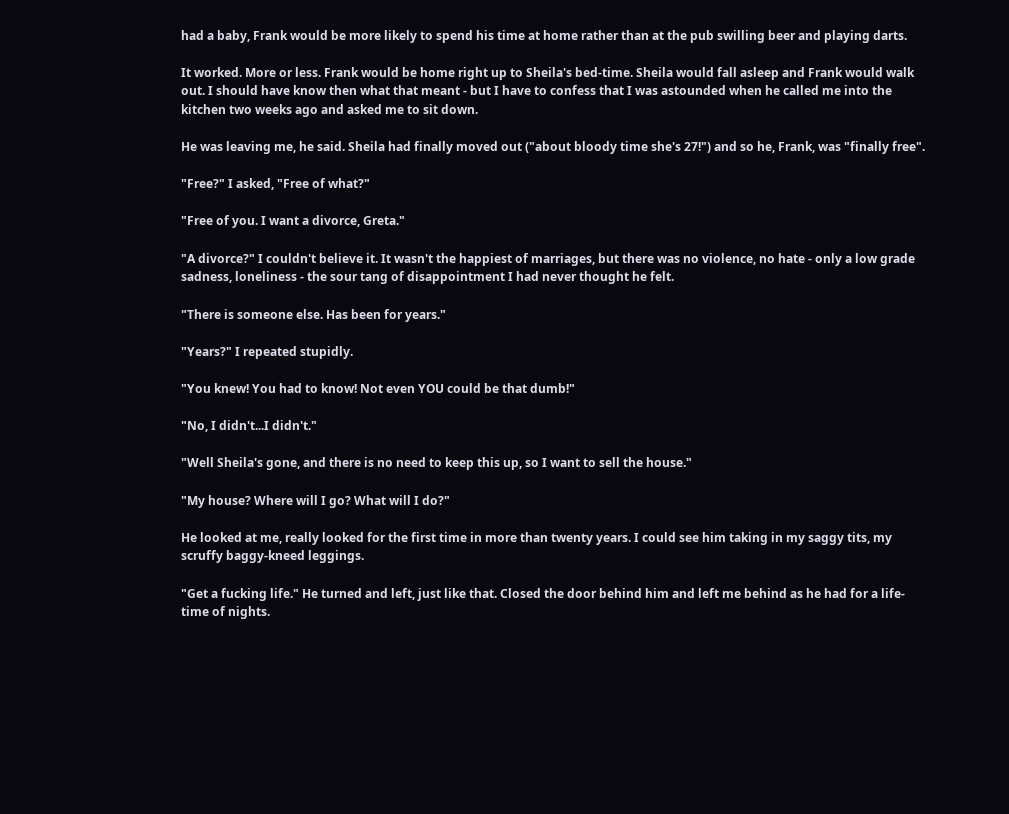had a baby, Frank would be more likely to spend his time at home rather than at the pub swilling beer and playing darts.

It worked. More or less. Frank would be home right up to Sheila's bed-time. Sheila would fall asleep and Frank would walk out. I should have know then what that meant - but I have to confess that I was astounded when he called me into the kitchen two weeks ago and asked me to sit down.

He was leaving me, he said. Sheila had finally moved out ("about bloody time she's 27!") and so he, Frank, was "finally free".

"Free?" I asked, "Free of what?"

"Free of you. I want a divorce, Greta."

"A divorce?" I couldn't believe it. It wasn't the happiest of marriages, but there was no violence, no hate - only a low grade sadness, loneliness - the sour tang of disappointment I had never thought he felt.

"There is someone else. Has been for years."

"Years?" I repeated stupidly.

"You knew! You had to know! Not even YOU could be that dumb!"

"No, I didn't...I didn't."

"Well Sheila's gone, and there is no need to keep this up, so I want to sell the house."

"My house? Where will I go? What will I do?"

He looked at me, really looked for the first time in more than twenty years. I could see him taking in my saggy tits, my scruffy baggy-kneed leggings.

"Get a fucking life." He turned and left, just like that. Closed the door behind him and left me behind as he had for a life-time of nights.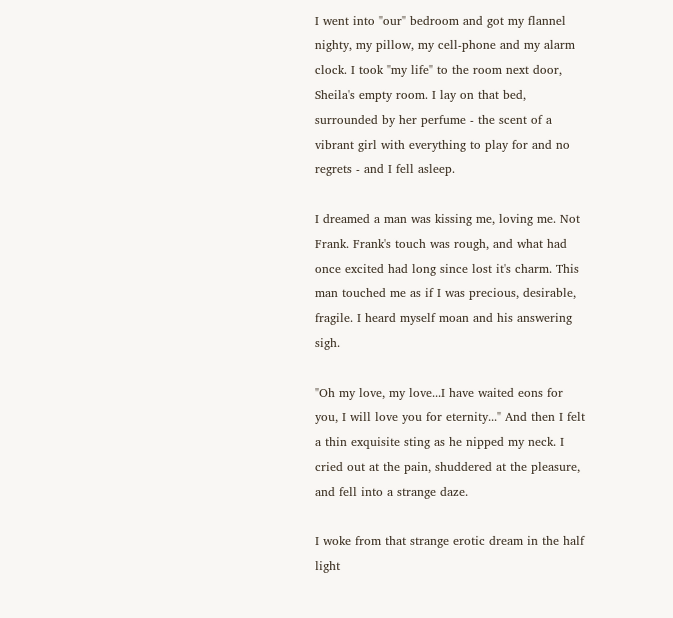I went into "our" bedroom and got my flannel nighty, my pillow, my cell-phone and my alarm clock. I took "my life" to the room next door, Sheila's empty room. I lay on that bed, surrounded by her perfume - the scent of a vibrant girl with everything to play for and no regrets - and I fell asleep.

I dreamed a man was kissing me, loving me. Not Frank. Frank's touch was rough, and what had once excited had long since lost it's charm. This man touched me as if I was precious, desirable, fragile. I heard myself moan and his answering sigh.

"Oh my love, my love...I have waited eons for you, I will love you for eternity..." And then I felt a thin exquisite sting as he nipped my neck. I cried out at the pain, shuddered at the pleasure, and fell into a strange daze.

I woke from that strange erotic dream in the half light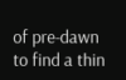of pre-dawn to find a thin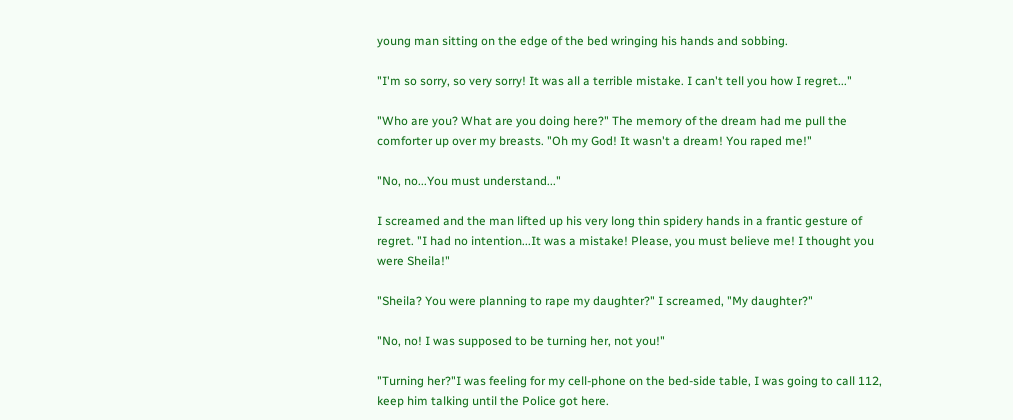young man sitting on the edge of the bed wringing his hands and sobbing.

"I'm so sorry, so very sorry! It was all a terrible mistake. I can't tell you how I regret..."

"Who are you? What are you doing here?" The memory of the dream had me pull the comforter up over my breasts. "Oh my God! It wasn't a dream! You raped me!"

"No, no...You must understand..."

I screamed and the man lifted up his very long thin spidery hands in a frantic gesture of regret. "I had no intention...It was a mistake! Please, you must believe me! I thought you were Sheila!"

"Sheila? You were planning to rape my daughter?" I screamed, "My daughter?"

"No, no! I was supposed to be turning her, not you!"

"Turning her?"I was feeling for my cell-phone on the bed-side table, I was going to call 112, keep him talking until the Police got here.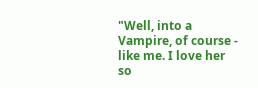"Well, into a Vampire, of course - like me. I love her so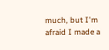much, but I'm afraid I made a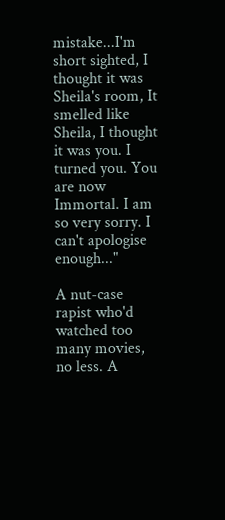mistake...I'm short sighted, I thought it was Sheila's room, It smelled like Sheila, I thought it was you. I turned you. You are now Immortal. I am so very sorry. I can't apologise enough..."

A nut-case rapist who'd watched too many movies, no less. A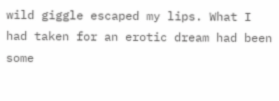wild giggle escaped my lips. What I had taken for an erotic dream had been some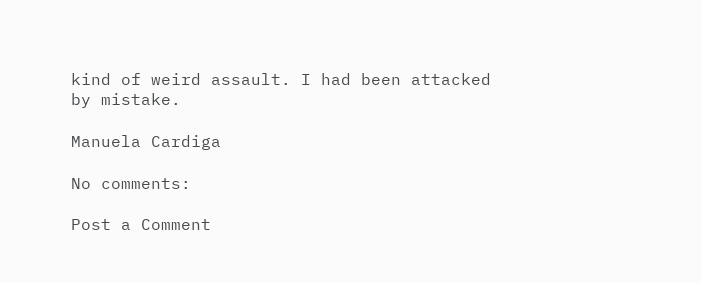kind of weird assault. I had been attacked by mistake.

Manuela Cardiga

No comments:

Post a Comment